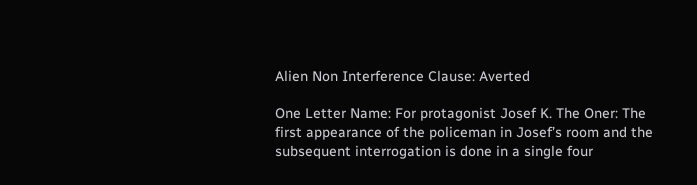Alien Non Interference Clause: Averted

One Letter Name: For protagonist Josef K. The Oner: The first appearance of the policeman in Josef’s room and the subsequent interrogation is done in a single four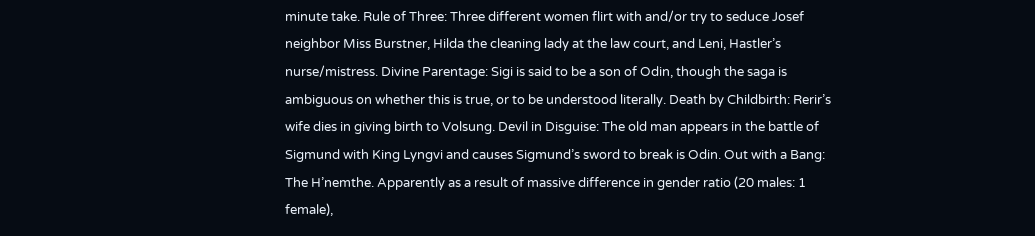minute take. Rule of Three: Three different women flirt with and/or try to seduce Josef neighbor Miss Burstner, Hilda the cleaning lady at the law court, and Leni, Hastler’s nurse/mistress. Divine Parentage: Sigi is said to be a son of Odin, though the saga is ambiguous on whether this is true, or to be understood literally. Death by Childbirth: Rerir’s wife dies in giving birth to Volsung. Devil in Disguise: The old man appears in the battle of Sigmund with King Lyngvi and causes Sigmund’s sword to break is Odin. Out with a Bang: The H’nemthe. Apparently as a result of massive difference in gender ratio (20 males: 1 female),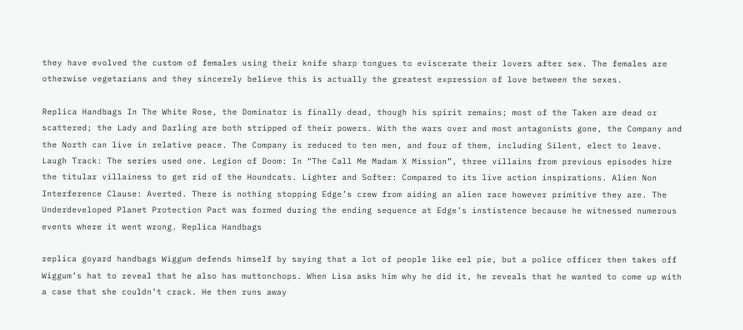they have evolved the custom of females using their knife sharp tongues to eviscerate their lovers after sex. The females are otherwise vegetarians and they sincerely believe this is actually the greatest expression of love between the sexes.

Replica Handbags In The White Rose, the Dominator is finally dead, though his spirit remains; most of the Taken are dead or scattered; the Lady and Darling are both stripped of their powers. With the wars over and most antagonists gone, the Company and the North can live in relative peace. The Company is reduced to ten men, and four of them, including Silent, elect to leave. Laugh Track: The series used one. Legion of Doom: In “The Call Me Madam X Mission”, three villains from previous episodes hire the titular villainess to get rid of the Houndcats. Lighter and Softer: Compared to its live action inspirations. Alien Non Interference Clause: Averted. There is nothing stopping Edge’s crew from aiding an alien race however primitive they are. The Underdeveloped Planet Protection Pact was formed during the ending sequence at Edge’s instistence because he witnessed numerous events where it went wrong. Replica Handbags

replica goyard handbags Wiggum defends himself by saying that a lot of people like eel pie, but a police officer then takes off Wiggum’s hat to reveal that he also has muttonchops. When Lisa asks him why he did it, he reveals that he wanted to come up with a case that she couldn’t crack. He then runs away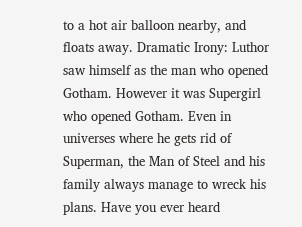to a hot air balloon nearby, and floats away. Dramatic Irony: Luthor saw himself as the man who opened Gotham. However it was Supergirl who opened Gotham. Even in universes where he gets rid of Superman, the Man of Steel and his family always manage to wreck his plans. Have you ever heard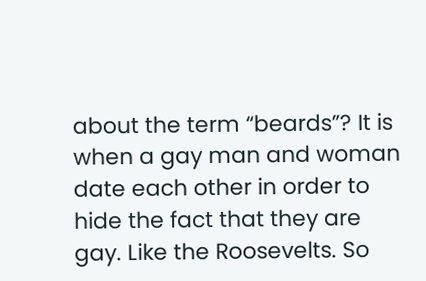about the term “beards”? It is when a gay man and woman date each other in order to hide the fact that they are gay. Like the Roosevelts. So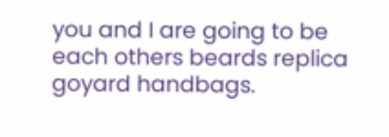you and I are going to be each others beards replica goyard handbags.